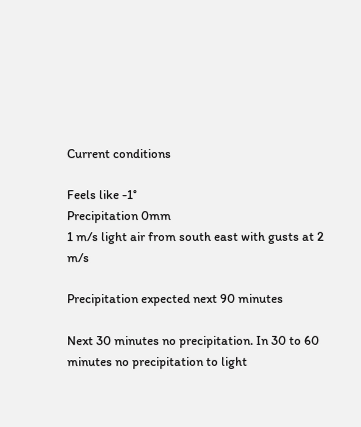Current conditions

Feels like -1°
Precipitation 0mm
1 m/s light air from south east with gusts at 2 m/s

Precipitation expected next 90 minutes

Next 30 minutes no precipitation. In 30 to 60 minutes no precipitation to light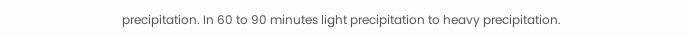precipitation. In 60 to 90 minutes light precipitation to heavy precipitation.